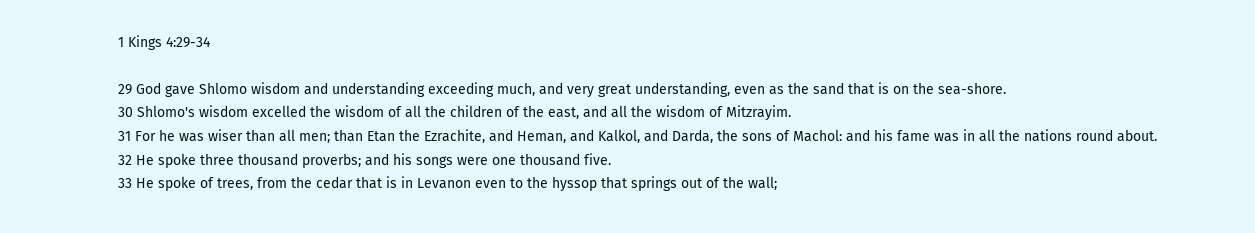1 Kings 4:29-34

29 God gave Shlomo wisdom and understanding exceeding much, and very great understanding, even as the sand that is on the sea-shore.
30 Shlomo's wisdom excelled the wisdom of all the children of the east, and all the wisdom of Mitzrayim.
31 For he was wiser than all men; than Etan the Ezrachite, and Heman, and Kalkol, and Darda, the sons of Machol: and his fame was in all the nations round about.
32 He spoke three thousand proverbs; and his songs were one thousand five.
33 He spoke of trees, from the cedar that is in Levanon even to the hyssop that springs out of the wall;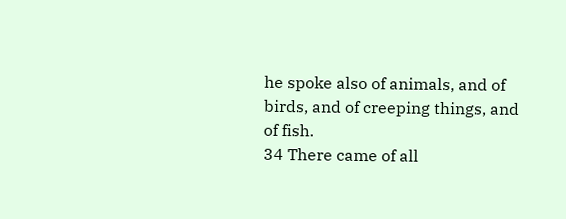he spoke also of animals, and of birds, and of creeping things, and of fish.
34 There came of all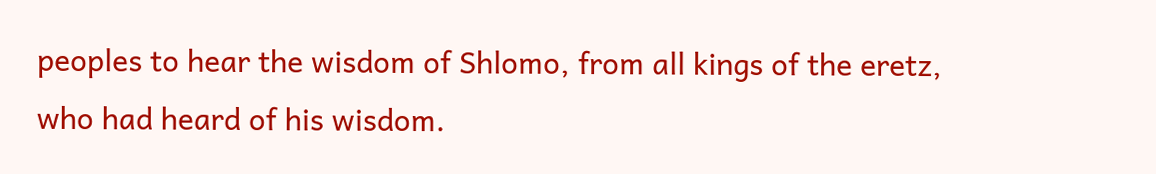peoples to hear the wisdom of Shlomo, from all kings of the eretz, who had heard of his wisdom.